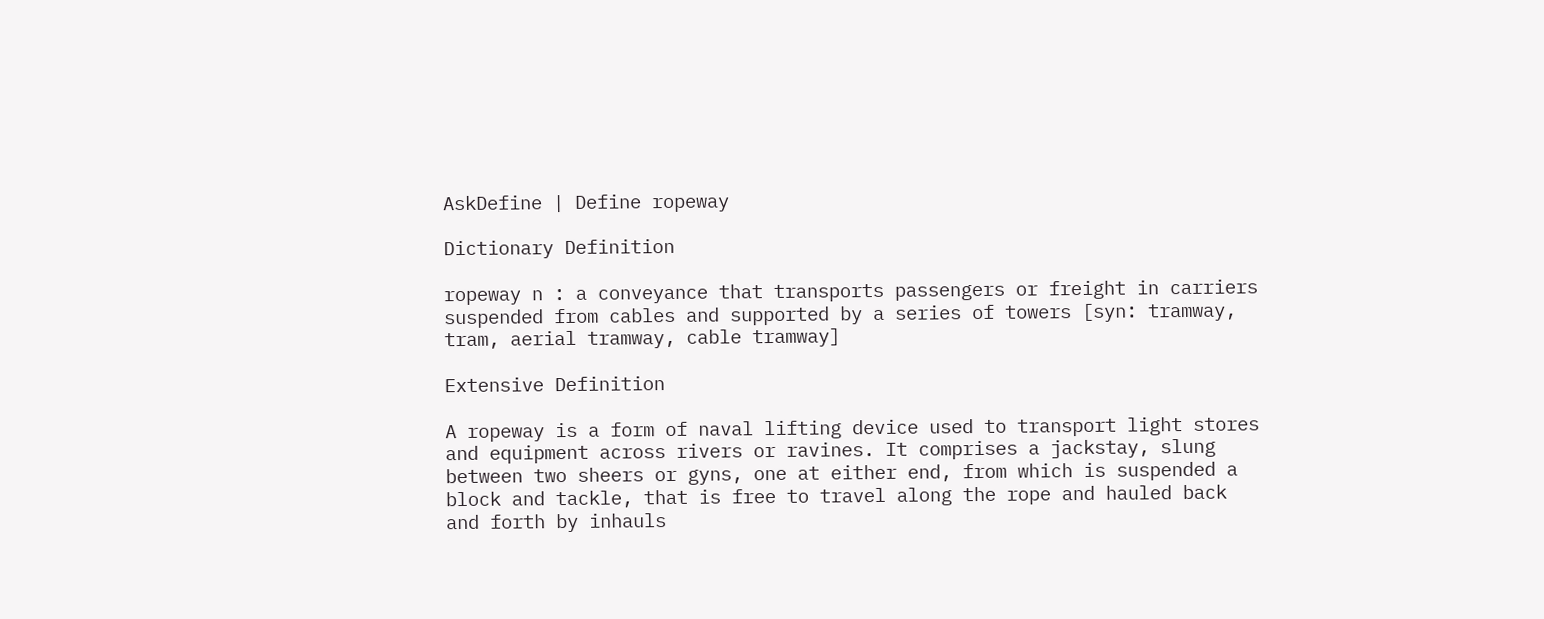AskDefine | Define ropeway

Dictionary Definition

ropeway n : a conveyance that transports passengers or freight in carriers suspended from cables and supported by a series of towers [syn: tramway, tram, aerial tramway, cable tramway]

Extensive Definition

A ropeway is a form of naval lifting device used to transport light stores and equipment across rivers or ravines. It comprises a jackstay, slung between two sheers or gyns, one at either end, from which is suspended a block and tackle, that is free to travel along the rope and hauled back and forth by inhauls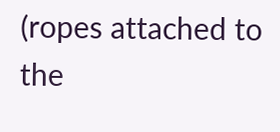(ropes attached to the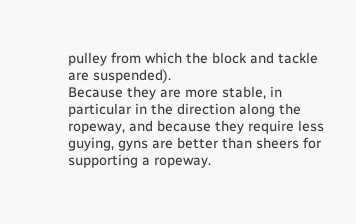pulley from which the block and tackle are suspended).
Because they are more stable, in particular in the direction along the ropeway, and because they require less guying, gyns are better than sheers for supporting a ropeway.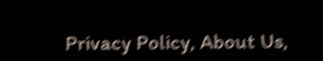Privacy Policy, About Us,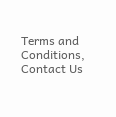Terms and Conditions, Contact Us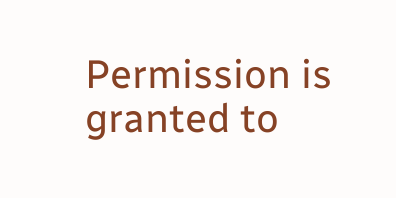Permission is granted to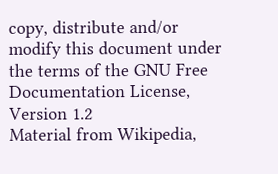copy, distribute and/or modify this document under the terms of the GNU Free Documentation License, Version 1.2
Material from Wikipedia,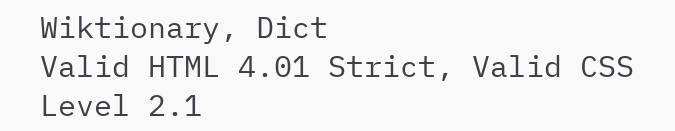Wiktionary, Dict
Valid HTML 4.01 Strict, Valid CSS Level 2.1